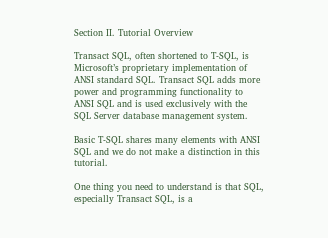Section II. Tutorial Overview

Transact SQL, often shortened to T-SQL, is Microsoft’s proprietary implementation of ANSI standard SQL. Transact SQL adds more power and programming functionality to ANSI SQL and is used exclusively with the SQL Server database management system.

Basic T-SQL shares many elements with ANSI SQL and we do not make a distinction in this tutorial.

One thing you need to understand is that SQL, especially Transact SQL, is a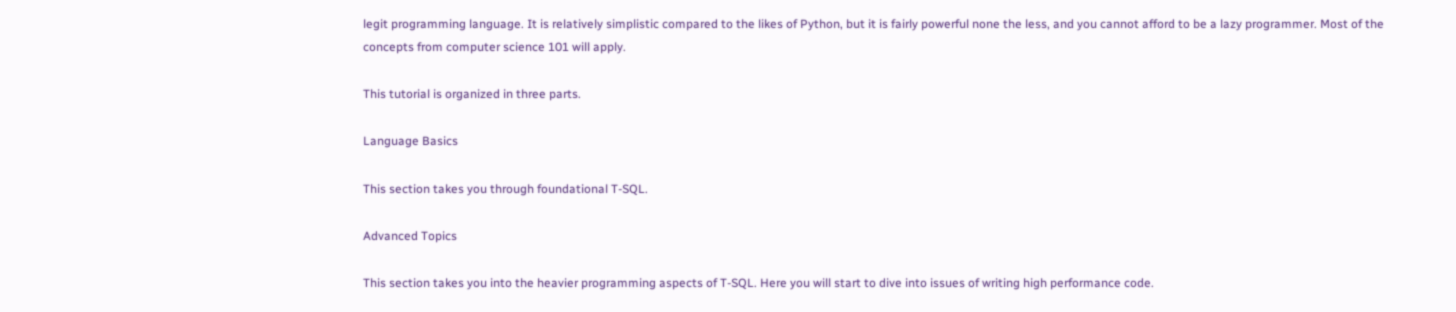legit programming language. It is relatively simplistic compared to the likes of Python, but it is fairly powerful none the less, and you cannot afford to be a lazy programmer. Most of the concepts from computer science 101 will apply.

This tutorial is organized in three parts.

Language Basics

This section takes you through foundational T-SQL.

Advanced Topics

This section takes you into the heavier programming aspects of T-SQL. Here you will start to dive into issues of writing high performance code.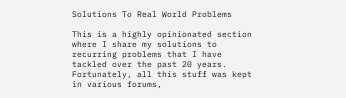Solutions To Real World Problems

This is a highly opinionated section where I share my solutions to recurring problems that I have tackled over the past 20 years. Fortunately, all this stuff was kept in various forums,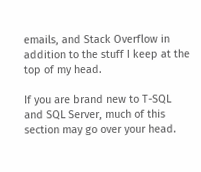emails, and Stack Overflow in addition to the stuff I keep at the top of my head.

If you are brand new to T-SQL and SQL Server, much of this section may go over your head.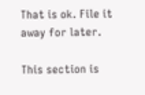That is ok. File it away for later.

This section is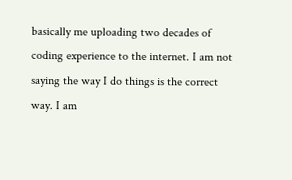basically me uploading two decades of coding experience to the internet. I am not saying the way I do things is the correct way. I am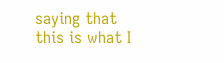saying that this is what I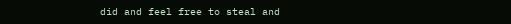did and feel free to steal and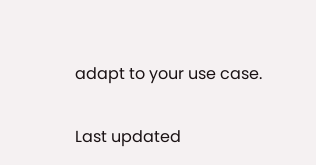adapt to your use case.

Last updated